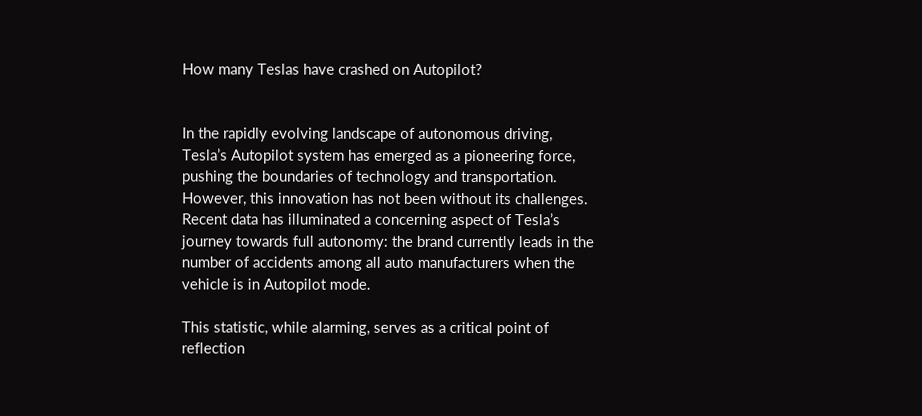How many Teslas have crashed on Autopilot?


In the rapidly evolving landscape of autonomous driving, Tesla’s Autopilot system has emerged as a pioneering force, pushing the boundaries of technology and transportation. However, this innovation has not been without its challenges. Recent data has illuminated a concerning aspect of Tesla’s journey towards full autonomy: the brand currently leads in the number of accidents among all auto manufacturers when the vehicle is in Autopilot mode.

This statistic, while alarming, serves as a critical point of reflection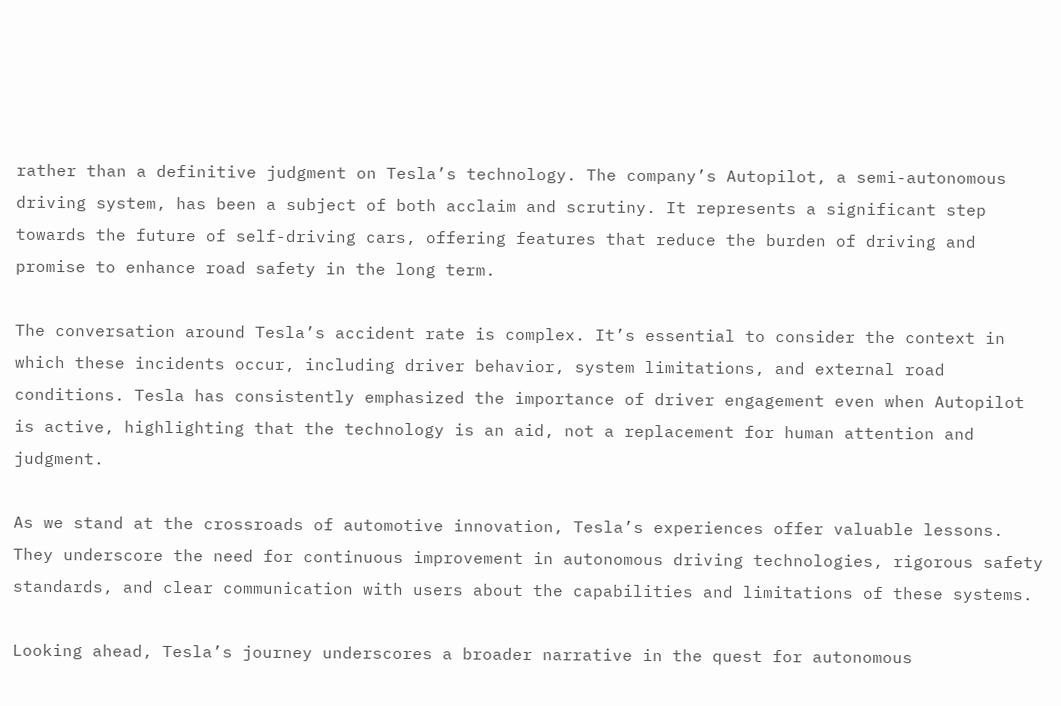rather than a definitive judgment on Tesla’s technology. The company’s Autopilot, a semi-autonomous driving system, has been a subject of both acclaim and scrutiny. It represents a significant step towards the future of self-driving cars, offering features that reduce the burden of driving and promise to enhance road safety in the long term.

The conversation around Tesla’s accident rate is complex. It’s essential to consider the context in which these incidents occur, including driver behavior, system limitations, and external road conditions. Tesla has consistently emphasized the importance of driver engagement even when Autopilot is active, highlighting that the technology is an aid, not a replacement for human attention and judgment.

As we stand at the crossroads of automotive innovation, Tesla’s experiences offer valuable lessons. They underscore the need for continuous improvement in autonomous driving technologies, rigorous safety standards, and clear communication with users about the capabilities and limitations of these systems.

Looking ahead, Tesla’s journey underscores a broader narrative in the quest for autonomous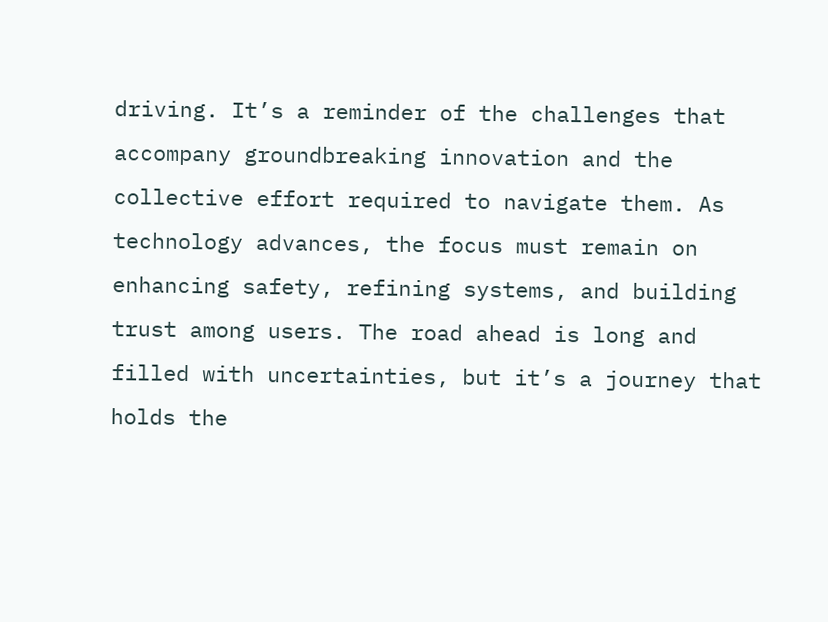driving. It’s a reminder of the challenges that accompany groundbreaking innovation and the collective effort required to navigate them. As technology advances, the focus must remain on enhancing safety, refining systems, and building trust among users. The road ahead is long and filled with uncertainties, but it’s a journey that holds the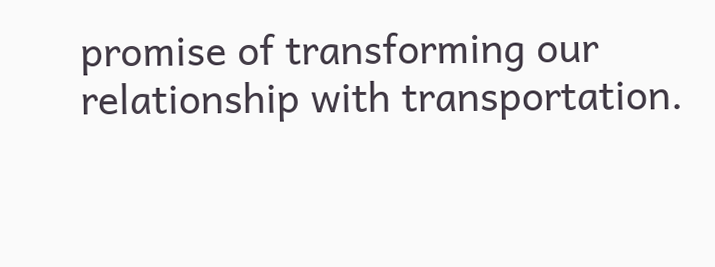promise of transforming our relationship with transportation.